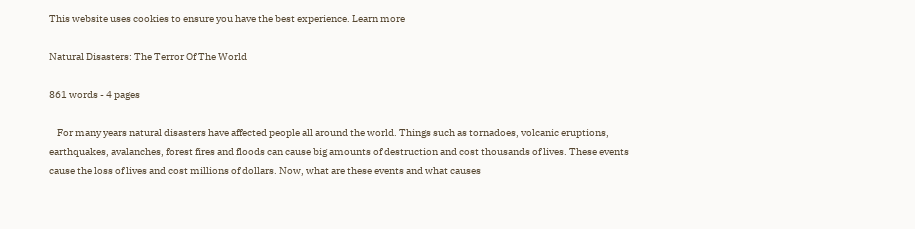This website uses cookies to ensure you have the best experience. Learn more

Natural Disasters: The Terror Of The World

861 words - 4 pages

    For many years natural disasters have affected people all around the world. Things such as tornadoes, volcanic eruptions, earthquakes, avalanches, forest fires and floods can cause big amounts of destruction and cost thousands of lives. These events cause the loss of lives and cost millions of dollars. Now, what are these events and what causes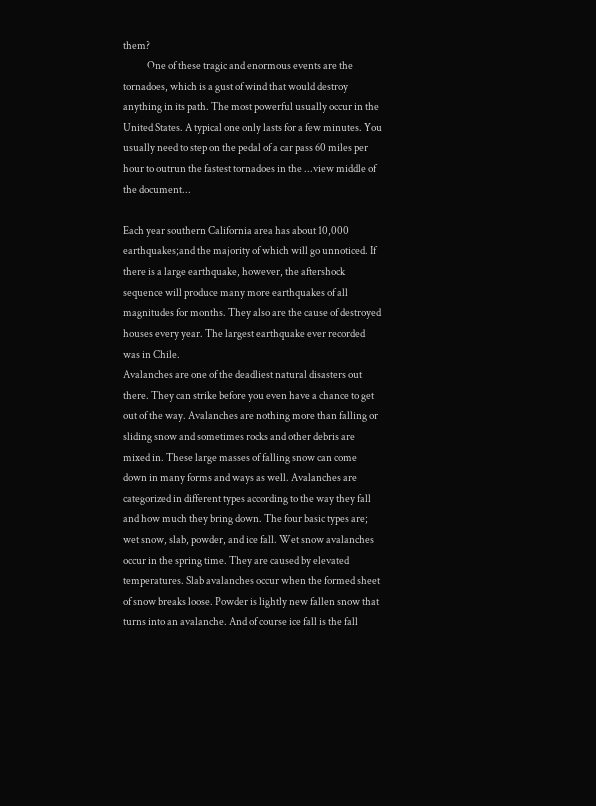them?
            One of these tragic and enormous events are the tornadoes, which is a gust of wind that would destroy anything in its path. The most powerful usually occur in the United States. A typical one only lasts for a few minutes. You usually need to step on the pedal of a car pass 60 miles per hour to outrun the fastest tornadoes in the ...view middle of the document...

Each year southern California area has about 10,000 earthquakes;and the majority of which will go unnoticed. If there is a large earthquake, however, the aftershock sequence will produce many more earthquakes of all magnitudes for months. They also are the cause of destroyed houses every year. The largest earthquake ever recorded was in Chile.
Avalanches are one of the deadliest natural disasters out there. They can strike before you even have a chance to get out of the way. Avalanches are nothing more than falling or sliding snow and sometimes rocks and other debris are mixed in. These large masses of falling snow can come down in many forms and ways as well. Avalanches are categorized in different types according to the way they fall and how much they bring down. The four basic types are; wet snow, slab, powder, and ice fall. Wet snow avalanches occur in the spring time. They are caused by elevated temperatures. Slab avalanches occur when the formed sheet of snow breaks loose. Powder is lightly new fallen snow that turns into an avalanche. And of course ice fall is the fall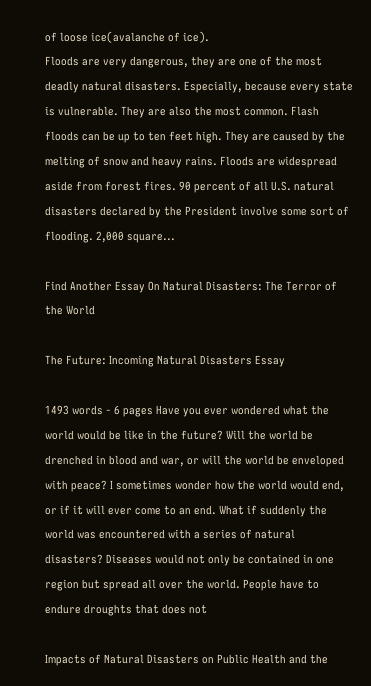of loose ice(avalanche of ice).
Floods are very dangerous, they are one of the most deadly natural disasters. Especially, because every state is vulnerable. They are also the most common. Flash floods can be up to ten feet high. They are caused by the melting of snow and heavy rains. Floods are widespread aside from forest fires. 90 percent of all U.S. natural disasters declared by the President involve some sort of flooding. 2,000 square...

Find Another Essay On Natural Disasters: The Terror of the World

The Future: Incoming Natural Disasters Essay

1493 words - 6 pages Have you ever wondered what the world would be like in the future? Will the world be drenched in blood and war, or will the world be enveloped with peace? I sometimes wonder how the world would end, or if it will ever come to an end. What if suddenly the world was encountered with a series of natural disasters? Diseases would not only be contained in one region but spread all over the world. People have to endure droughts that does not

Impacts of Natural Disasters on Public Health and the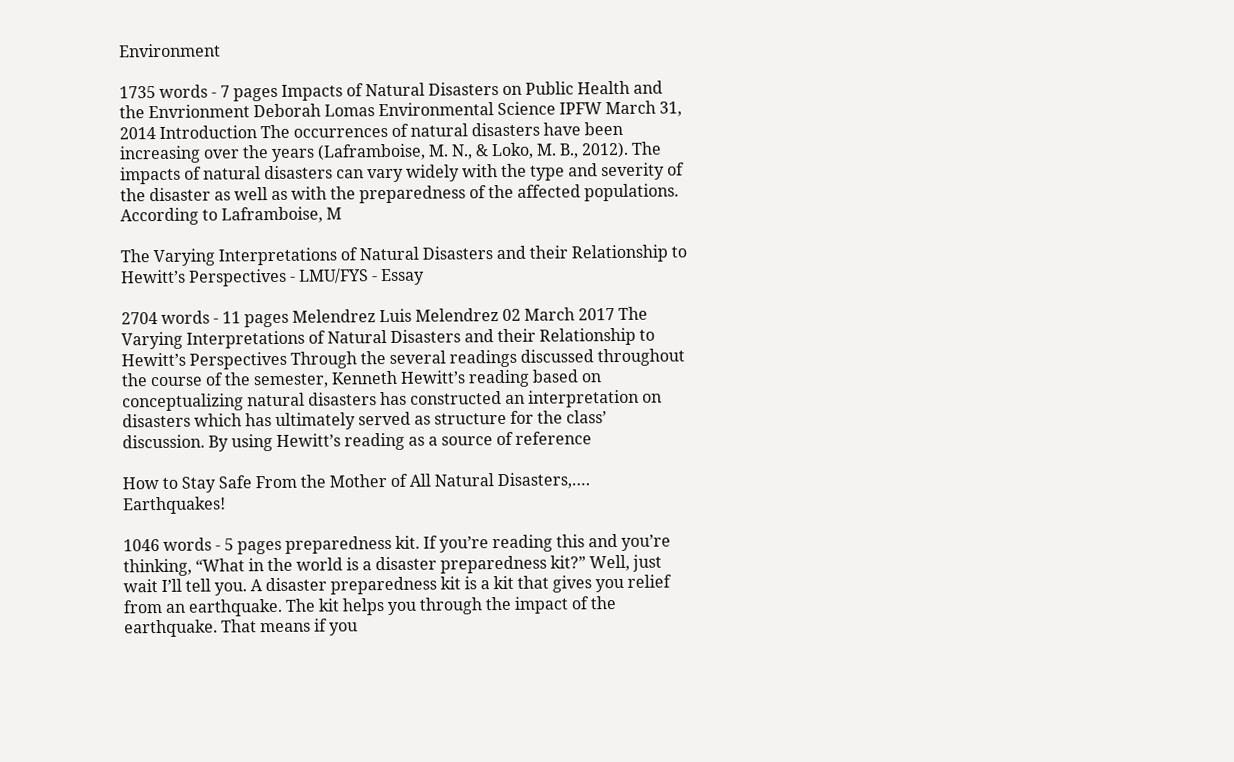Environment

1735 words - 7 pages Impacts of Natural Disasters on Public Health and the Envrionment Deborah Lomas Environmental Science IPFW March 31, 2014 Introduction The occurrences of natural disasters have been increasing over the years (Laframboise, M. N., & Loko, M. B., 2012). The impacts of natural disasters can vary widely with the type and severity of the disaster as well as with the preparedness of the affected populations. According to Laframboise, M

The Varying Interpretations of Natural Disasters and their Relationship to Hewitt’s Perspectives - LMU/FYS - Essay

2704 words - 11 pages Melendrez Luis Melendrez 02 March 2017 The Varying Interpretations of Natural Disasters and their Relationship to Hewitt’s Perspectives Through the several readings discussed throughout the course of the semester, Kenneth Hewitt’s reading based on conceptualizing natural disasters has constructed an interpretation on disasters which has ultimately served as structure for the class’ discussion. By using Hewitt’s reading as a source of reference

How to Stay Safe From the Mother of All Natural Disasters,…. Earthquakes!

1046 words - 5 pages preparedness kit. If you’re reading this and you’re thinking, “What in the world is a disaster preparedness kit?” Well, just wait I’ll tell you. A disaster preparedness kit is a kit that gives you relief from an earthquake. The kit helps you through the impact of the earthquake. That means if you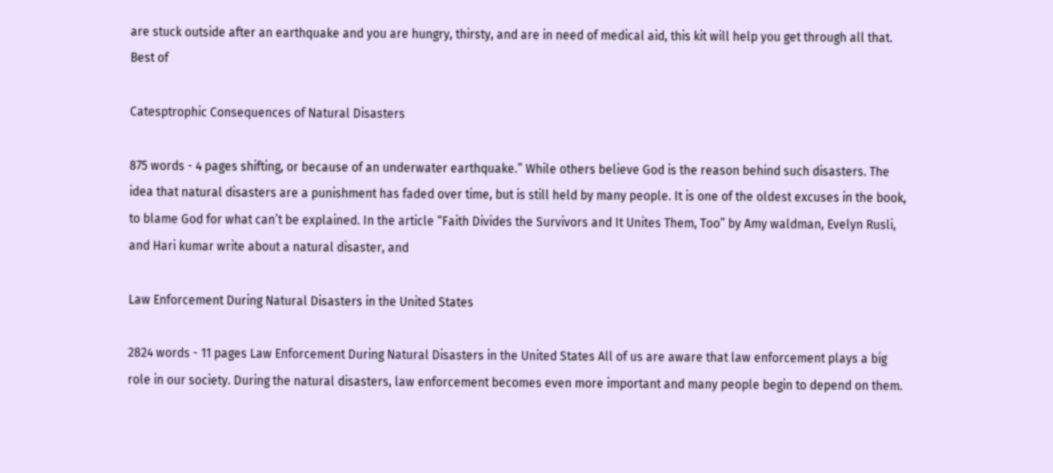are stuck outside after an earthquake and you are hungry, thirsty, and are in need of medical aid, this kit will help you get through all that. Best of

Catesptrophic Consequences of Natural Disasters

875 words - 4 pages shifting, or because of an underwater earthquake.” While others believe God is the reason behind such disasters. The idea that natural disasters are a punishment has faded over time, but is still held by many people. It is one of the oldest excuses in the book, to blame God for what can’t be explained. In the article “Faith Divides the Survivors and It Unites Them, Too” by Amy waldman, Evelyn Rusli, and Hari kumar write about a natural disaster, and

Law Enforcement During Natural Disasters in the United States

2824 words - 11 pages Law Enforcement During Natural Disasters in the United States All of us are aware that law enforcement plays a big role in our society. During the natural disasters, law enforcement becomes even more important and many people begin to depend on them.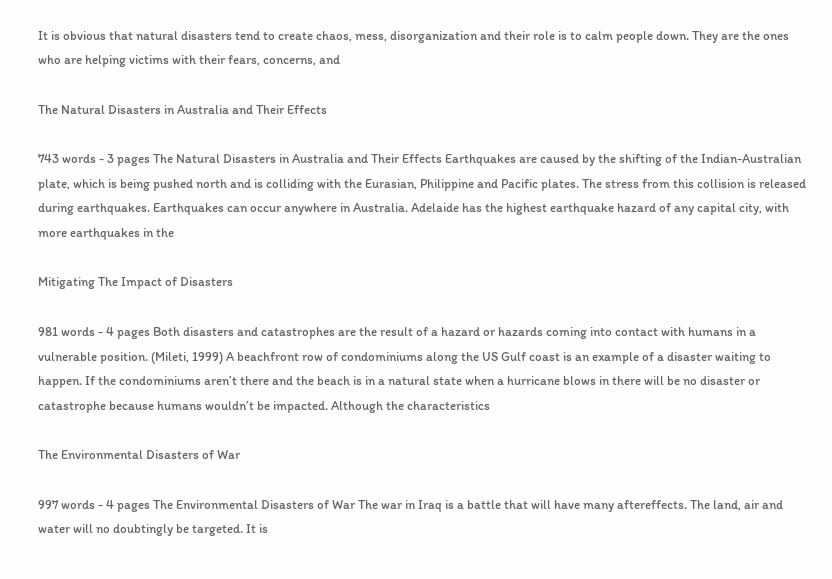It is obvious that natural disasters tend to create chaos, mess, disorganization and their role is to calm people down. They are the ones who are helping victims with their fears, concerns, and

The Natural Disasters in Australia and Their Effects

743 words - 3 pages The Natural Disasters in Australia and Their Effects Earthquakes are caused by the shifting of the Indian-Australian plate, which is being pushed north and is colliding with the Eurasian, Philippine and Pacific plates. The stress from this collision is released during earthquakes. Earthquakes can occur anywhere in Australia. Adelaide has the highest earthquake hazard of any capital city, with more earthquakes in the

Mitigating The Impact of Disasters

981 words - 4 pages Both disasters and catastrophes are the result of a hazard or hazards coming into contact with humans in a vulnerable position. (Mileti, 1999) A beachfront row of condominiums along the US Gulf coast is an example of a disaster waiting to happen. If the condominiums aren’t there and the beach is in a natural state when a hurricane blows in there will be no disaster or catastrophe because humans wouldn’t be impacted. Although the characteristics

The Environmental Disasters of War

997 words - 4 pages The Environmental Disasters of War The war in Iraq is a battle that will have many aftereffects. The land, air and water will no doubtingly be targeted. It is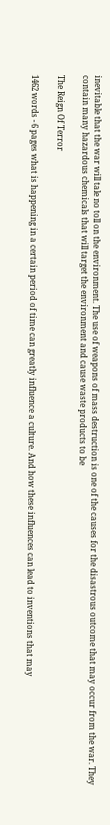inevitable that the war will tale no toll on the environment. The use of weapons of mass destruction is one of the causes for the disastrous outcome that may occur from the war. They contain many hazardous chemicals that will target the environment and cause waste products to be

The Reign Of Terror

1462 words - 6 pages what is happening in a certain period of time can greatly influence a culture. And how these influences can lead to inventions that may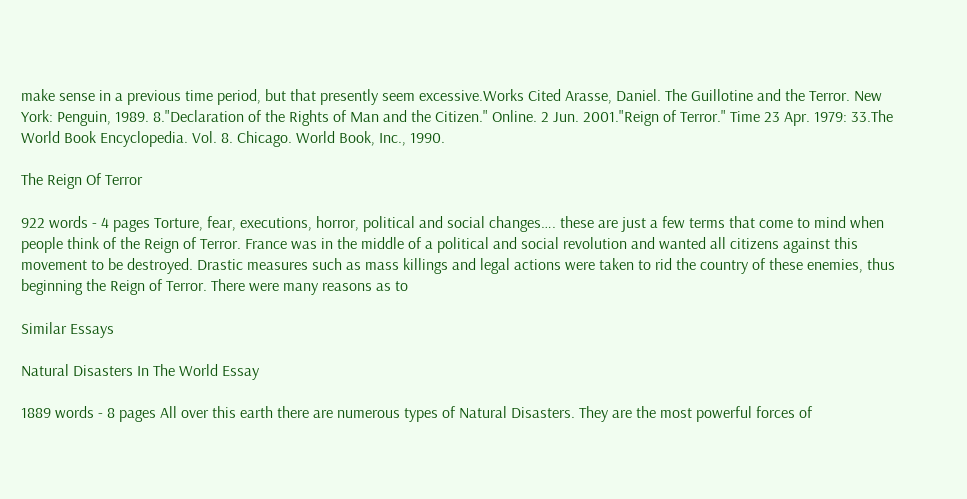make sense in a previous time period, but that presently seem excessive.Works Cited Arasse, Daniel. The Guillotine and the Terror. New York: Penguin, 1989. 8."Declaration of the Rights of Man and the Citizen." Online. 2 Jun. 2001."Reign of Terror." Time 23 Apr. 1979: 33.The World Book Encyclopedia. Vol. 8. Chicago. World Book, Inc., 1990.

The Reign Of Terror

922 words - 4 pages Torture, fear, executions, horror, political and social changes…. these are just a few terms that come to mind when people think of the Reign of Terror. France was in the middle of a political and social revolution and wanted all citizens against this movement to be destroyed. Drastic measures such as mass killings and legal actions were taken to rid the country of these enemies, thus beginning the Reign of Terror. There were many reasons as to

Similar Essays

Natural Disasters In The World Essay

1889 words - 8 pages All over this earth there are numerous types of Natural Disasters. They are the most powerful forces of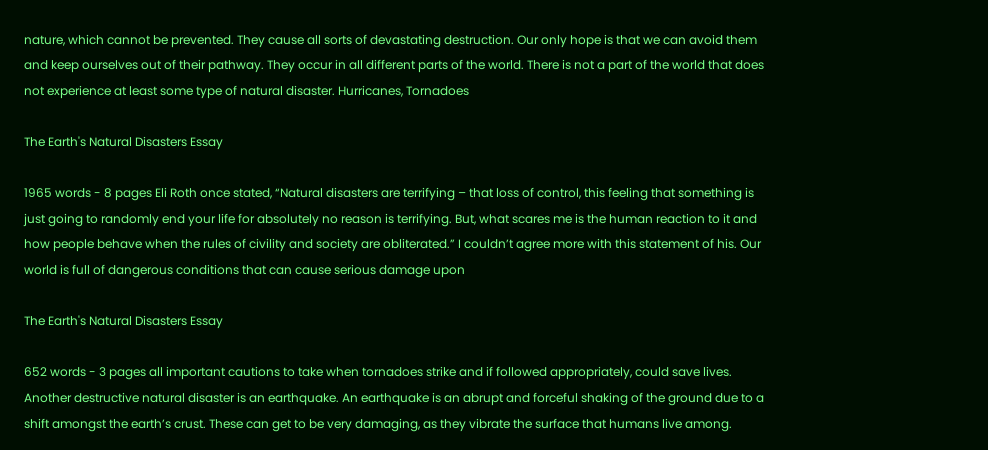nature, which cannot be prevented. They cause all sorts of devastating destruction. Our only hope is that we can avoid them and keep ourselves out of their pathway. They occur in all different parts of the world. There is not a part of the world that does not experience at least some type of natural disaster. Hurricanes, Tornadoes

The Earth's Natural Disasters Essay

1965 words - 8 pages Eli Roth once stated, “Natural disasters are terrifying – that loss of control, this feeling that something is just going to randomly end your life for absolutely no reason is terrifying. But, what scares me is the human reaction to it and how people behave when the rules of civility and society are obliterated.” I couldn’t agree more with this statement of his. Our world is full of dangerous conditions that can cause serious damage upon

The Earth's Natural Disasters Essay

652 words - 3 pages all important cautions to take when tornadoes strike and if followed appropriately, could save lives. Another destructive natural disaster is an earthquake. An earthquake is an abrupt and forceful shaking of the ground due to a shift amongst the earth’s crust. These can get to be very damaging, as they vibrate the surface that humans live among.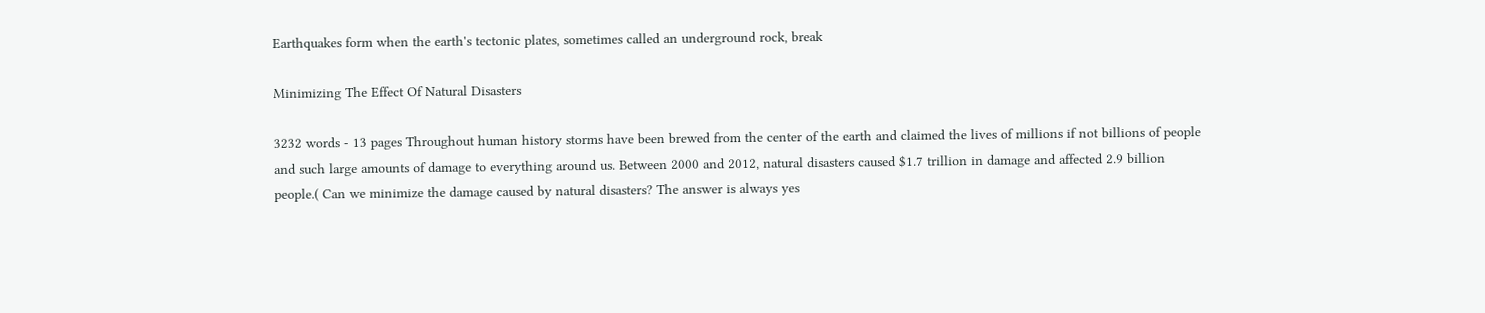Earthquakes form when the earth's tectonic plates, sometimes called an underground rock, break

Minimizing The Effect Of Natural Disasters

3232 words - 13 pages Throughout human history storms have been brewed from the center of the earth and claimed the lives of millions if not billions of people and such large amounts of damage to everything around us. Between 2000 and 2012, natural disasters caused $1.7 trillion in damage and affected 2.9 billion people.( Can we minimize the damage caused by natural disasters? The answer is always yes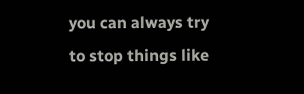you can always try to stop things like